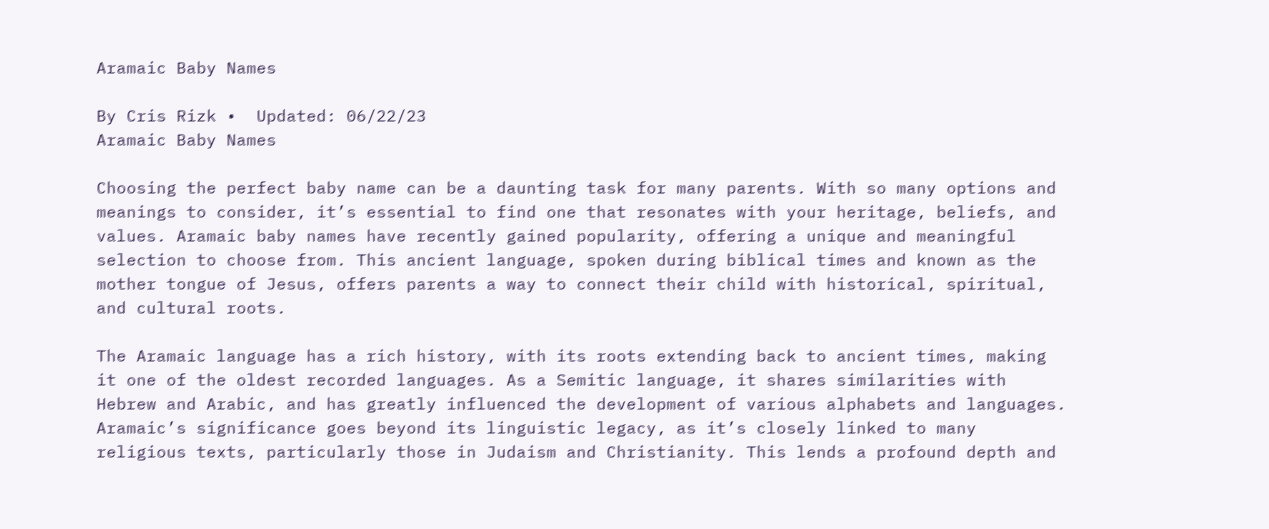Aramaic Baby Names

By Cris Rizk •  Updated: 06/22/23
Aramaic Baby Names

Choosing the perfect baby name can be a daunting task for many parents. With so many options and meanings to consider, it’s essential to find one that resonates with your heritage, beliefs, and values. Aramaic baby names have recently gained popularity, offering a unique and meaningful selection to choose from. This ancient language, spoken during biblical times and known as the mother tongue of Jesus, offers parents a way to connect their child with historical, spiritual, and cultural roots.

The Aramaic language has a rich history, with its roots extending back to ancient times, making it one of the oldest recorded languages. As a Semitic language, it shares similarities with Hebrew and Arabic, and has greatly influenced the development of various alphabets and languages. Aramaic’s significance goes beyond its linguistic legacy, as it’s closely linked to many religious texts, particularly those in Judaism and Christianity. This lends a profound depth and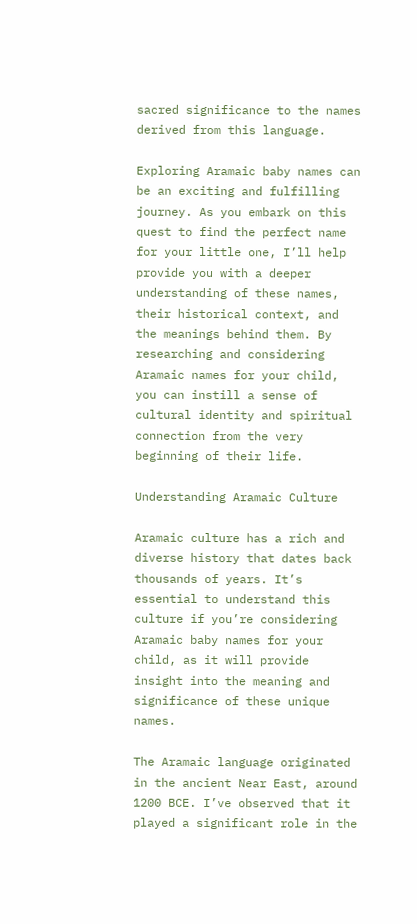sacred significance to the names derived from this language.

Exploring Aramaic baby names can be an exciting and fulfilling journey. As you embark on this quest to find the perfect name for your little one, I’ll help provide you with a deeper understanding of these names, their historical context, and the meanings behind them. By researching and considering Aramaic names for your child, you can instill a sense of cultural identity and spiritual connection from the very beginning of their life.

Understanding Aramaic Culture

Aramaic culture has a rich and diverse history that dates back thousands of years. It’s essential to understand this culture if you’re considering Aramaic baby names for your child, as it will provide insight into the meaning and significance of these unique names.

The Aramaic language originated in the ancient Near East, around 1200 BCE. I’ve observed that it played a significant role in the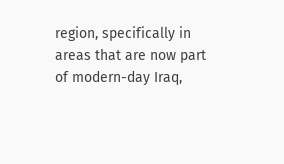region, specifically in areas that are now part of modern-day Iraq,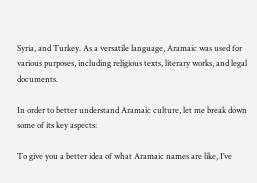Syria, and Turkey. As a versatile language, Aramaic was used for various purposes, including religious texts, literary works, and legal documents.

In order to better understand Aramaic culture, let me break down some of its key aspects:

To give you a better idea of what Aramaic names are like, I’ve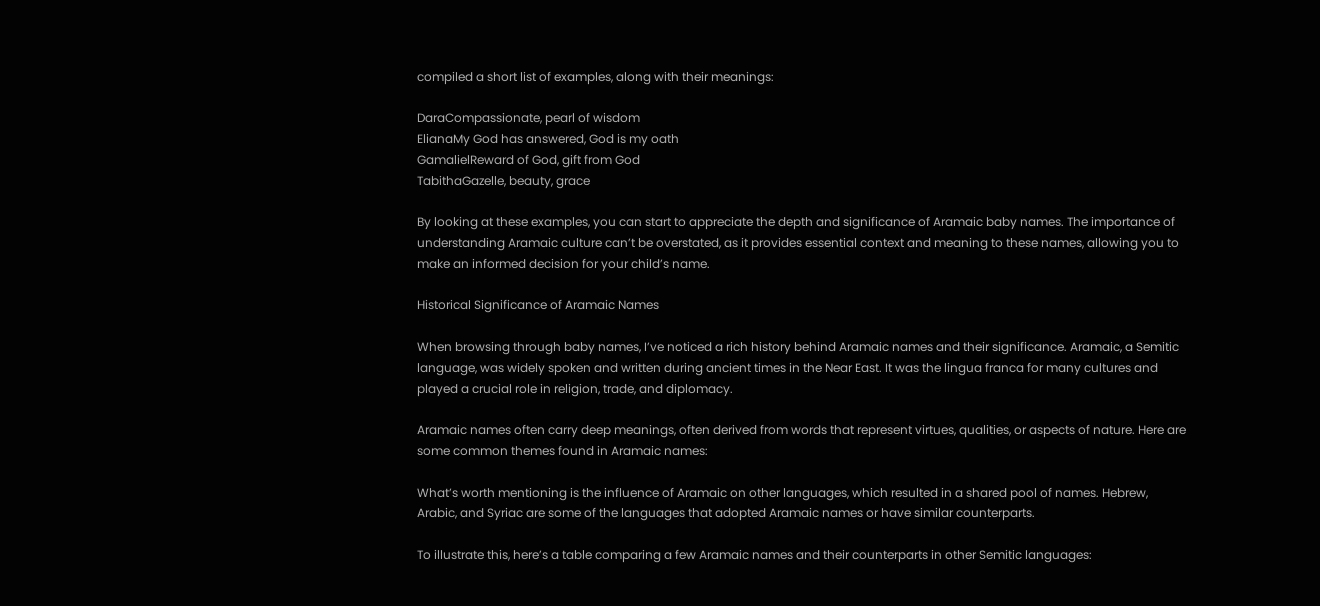compiled a short list of examples, along with their meanings:

DaraCompassionate, pearl of wisdom
ElianaMy God has answered, God is my oath
GamalielReward of God, gift from God
TabithaGazelle, beauty, grace

By looking at these examples, you can start to appreciate the depth and significance of Aramaic baby names. The importance of understanding Aramaic culture can’t be overstated, as it provides essential context and meaning to these names, allowing you to make an informed decision for your child’s name.

Historical Significance of Aramaic Names

When browsing through baby names, I’ve noticed a rich history behind Aramaic names and their significance. Aramaic, a Semitic language, was widely spoken and written during ancient times in the Near East. It was the lingua franca for many cultures and played a crucial role in religion, trade, and diplomacy.

Aramaic names often carry deep meanings, often derived from words that represent virtues, qualities, or aspects of nature. Here are some common themes found in Aramaic names:

What’s worth mentioning is the influence of Aramaic on other languages, which resulted in a shared pool of names. Hebrew, Arabic, and Syriac are some of the languages that adopted Aramaic names or have similar counterparts.

To illustrate this, here’s a table comparing a few Aramaic names and their counterparts in other Semitic languages: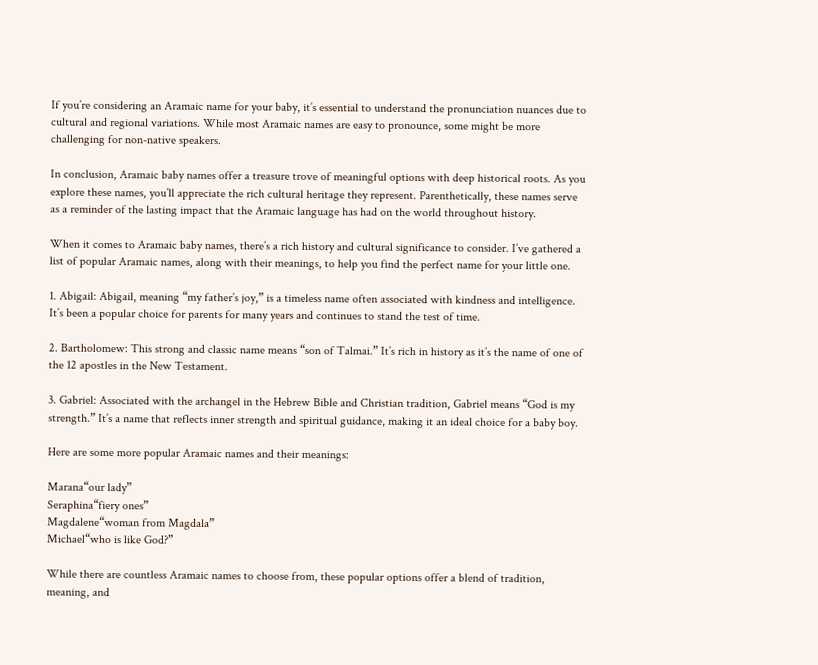If you’re considering an Aramaic name for your baby, it’s essential to understand the pronunciation nuances due to cultural and regional variations. While most Aramaic names are easy to pronounce, some might be more challenging for non-native speakers.

In conclusion, Aramaic baby names offer a treasure trove of meaningful options with deep historical roots. As you explore these names, you’ll appreciate the rich cultural heritage they represent. Parenthetically, these names serve as a reminder of the lasting impact that the Aramaic language has had on the world throughout history.

When it comes to Aramaic baby names, there’s a rich history and cultural significance to consider. I’ve gathered a list of popular Aramaic names, along with their meanings, to help you find the perfect name for your little one.

1. Abigail: Abigail, meaning “my father’s joy,” is a timeless name often associated with kindness and intelligence. It’s been a popular choice for parents for many years and continues to stand the test of time.

2. Bartholomew: This strong and classic name means “son of Talmai.” It’s rich in history as it’s the name of one of the 12 apostles in the New Testament.

3. Gabriel: Associated with the archangel in the Hebrew Bible and Christian tradition, Gabriel means “God is my strength.” It’s a name that reflects inner strength and spiritual guidance, making it an ideal choice for a baby boy.

Here are some more popular Aramaic names and their meanings:

Marana“our lady”
Seraphina“fiery ones”
Magdalene“woman from Magdala”
Michael“who is like God?”

While there are countless Aramaic names to choose from, these popular options offer a blend of tradition, meaning, and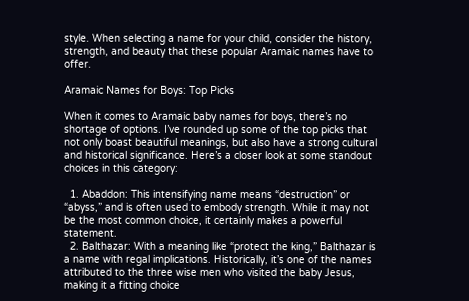style. When selecting a name for your child, consider the history, strength, and beauty that these popular Aramaic names have to offer.

Aramaic Names for Boys: Top Picks

When it comes to Aramaic baby names for boys, there’s no shortage of options. I’ve rounded up some of the top picks that not only boast beautiful meanings, but also have a strong cultural and historical significance. Here’s a closer look at some standout choices in this category:

  1. Abaddon: This intensifying name means “destruction” or “abyss,” and is often used to embody strength. While it may not be the most common choice, it certainly makes a powerful statement.
  2. Balthazar: With a meaning like “protect the king,” Balthazar is a name with regal implications. Historically, it’s one of the names attributed to the three wise men who visited the baby Jesus, making it a fitting choice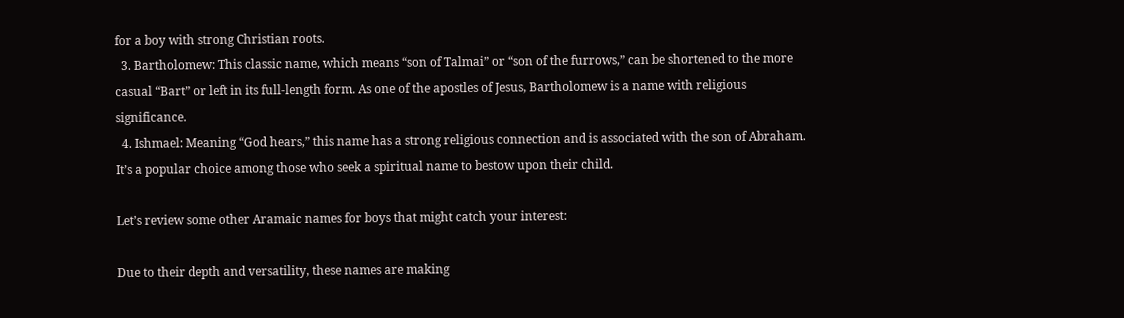for a boy with strong Christian roots.
  3. Bartholomew: This classic name, which means “son of Talmai” or “son of the furrows,” can be shortened to the more casual “Bart” or left in its full-length form. As one of the apostles of Jesus, Bartholomew is a name with religious significance.
  4. Ishmael: Meaning “God hears,” this name has a strong religious connection and is associated with the son of Abraham. It’s a popular choice among those who seek a spiritual name to bestow upon their child.

Let’s review some other Aramaic names for boys that might catch your interest:

Due to their depth and versatility, these names are making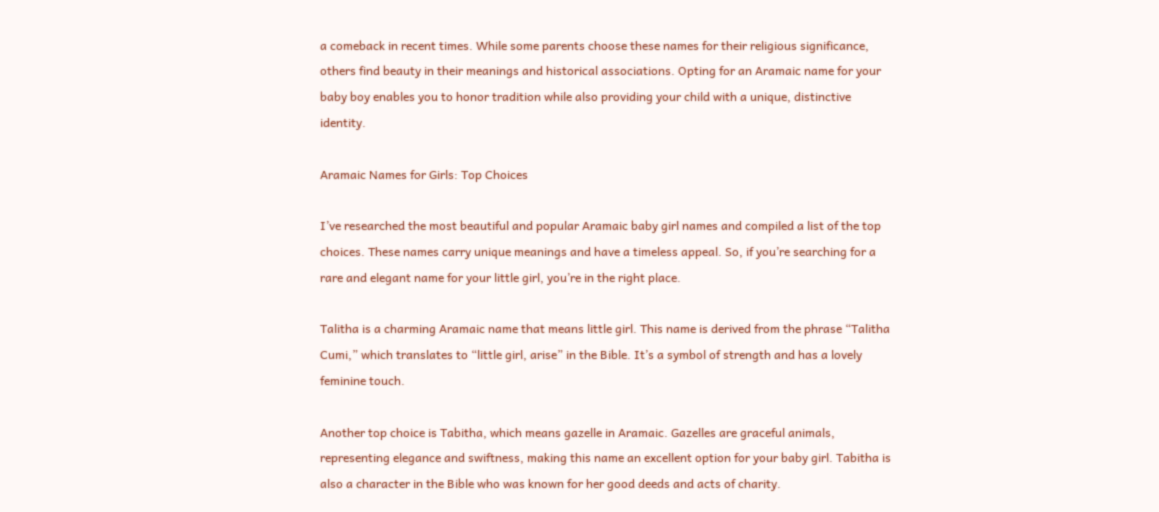a comeback in recent times. While some parents choose these names for their religious significance, others find beauty in their meanings and historical associations. Opting for an Aramaic name for your baby boy enables you to honor tradition while also providing your child with a unique, distinctive identity.

Aramaic Names for Girls: Top Choices

I’ve researched the most beautiful and popular Aramaic baby girl names and compiled a list of the top choices. These names carry unique meanings and have a timeless appeal. So, if you’re searching for a rare and elegant name for your little girl, you’re in the right place.

Talitha is a charming Aramaic name that means little girl. This name is derived from the phrase “Talitha Cumi,” which translates to “little girl, arise” in the Bible. It’s a symbol of strength and has a lovely feminine touch.

Another top choice is Tabitha, which means gazelle in Aramaic. Gazelles are graceful animals, representing elegance and swiftness, making this name an excellent option for your baby girl. Tabitha is also a character in the Bible who was known for her good deeds and acts of charity.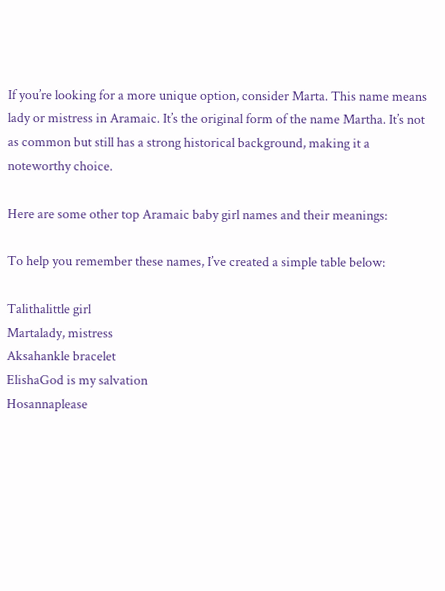If you’re looking for a more unique option, consider Marta. This name means lady or mistress in Aramaic. It’s the original form of the name Martha. It’s not as common but still has a strong historical background, making it a noteworthy choice.

Here are some other top Aramaic baby girl names and their meanings:

To help you remember these names, I’ve created a simple table below:

Talithalittle girl
Martalady, mistress
Aksahankle bracelet
ElishaGod is my salvation
Hosannaplease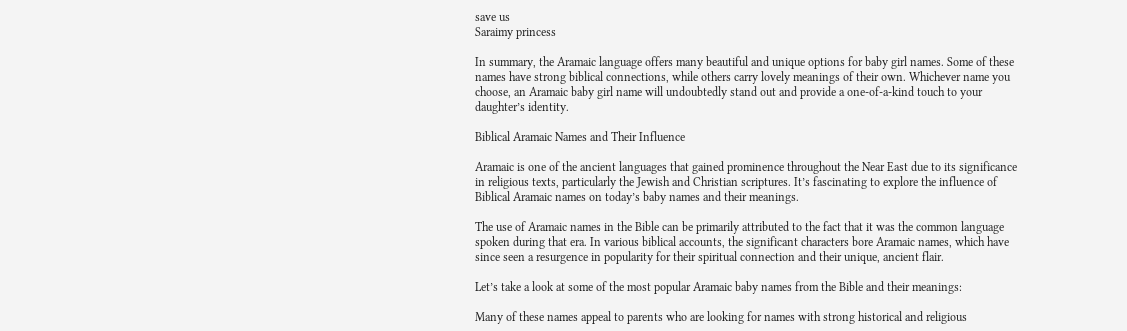save us
Saraimy princess

In summary, the Aramaic language offers many beautiful and unique options for baby girl names. Some of these names have strong biblical connections, while others carry lovely meanings of their own. Whichever name you choose, an Aramaic baby girl name will undoubtedly stand out and provide a one-of-a-kind touch to your daughter’s identity.

Biblical Aramaic Names and Their Influence

Aramaic is one of the ancient languages that gained prominence throughout the Near East due to its significance in religious texts, particularly the Jewish and Christian scriptures. It’s fascinating to explore the influence of Biblical Aramaic names on today’s baby names and their meanings.

The use of Aramaic names in the Bible can be primarily attributed to the fact that it was the common language spoken during that era. In various biblical accounts, the significant characters bore Aramaic names, which have since seen a resurgence in popularity for their spiritual connection and their unique, ancient flair.

Let’s take a look at some of the most popular Aramaic baby names from the Bible and their meanings:

Many of these names appeal to parents who are looking for names with strong historical and religious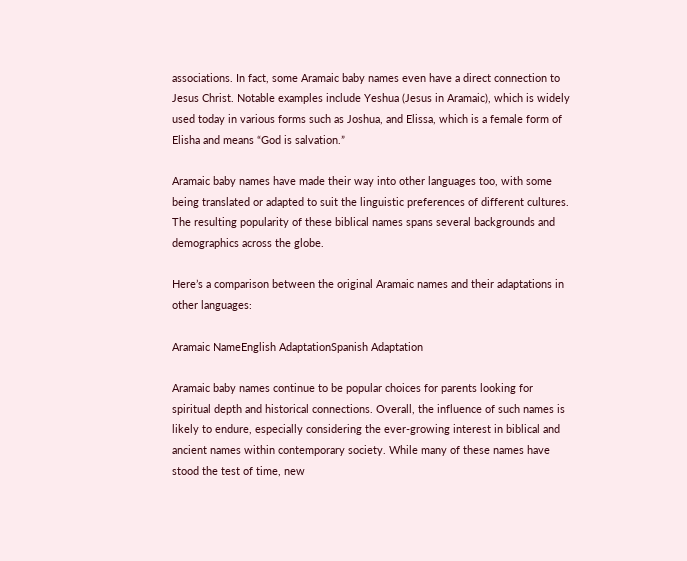associations. In fact, some Aramaic baby names even have a direct connection to Jesus Christ. Notable examples include Yeshua (Jesus in Aramaic), which is widely used today in various forms such as Joshua, and Elissa, which is a female form of Elisha and means “God is salvation.”

Aramaic baby names have made their way into other languages too, with some being translated or adapted to suit the linguistic preferences of different cultures. The resulting popularity of these biblical names spans several backgrounds and demographics across the globe.

Here’s a comparison between the original Aramaic names and their adaptations in other languages:

Aramaic NameEnglish AdaptationSpanish Adaptation

Aramaic baby names continue to be popular choices for parents looking for spiritual depth and historical connections. Overall, the influence of such names is likely to endure, especially considering the ever-growing interest in biblical and ancient names within contemporary society. While many of these names have stood the test of time, new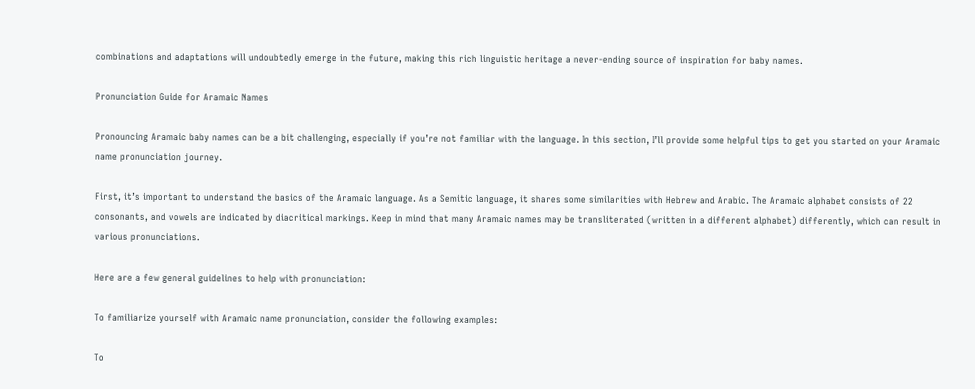combinations and adaptations will undoubtedly emerge in the future, making this rich linguistic heritage a never-ending source of inspiration for baby names.

Pronunciation Guide for Aramaic Names

Pronouncing Aramaic baby names can be a bit challenging, especially if you’re not familiar with the language. In this section, I’ll provide some helpful tips to get you started on your Aramaic name pronunciation journey.

First, it’s important to understand the basics of the Aramaic language. As a Semitic language, it shares some similarities with Hebrew and Arabic. The Aramaic alphabet consists of 22 consonants, and vowels are indicated by diacritical markings. Keep in mind that many Aramaic names may be transliterated (written in a different alphabet) differently, which can result in various pronunciations.

Here are a few general guidelines to help with pronunciation:

To familiarize yourself with Aramaic name pronunciation, consider the following examples:

To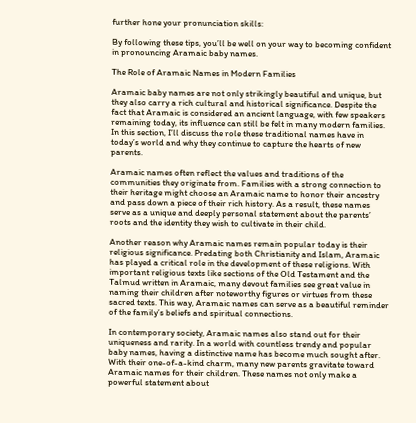further hone your pronunciation skills:

By following these tips, you’ll be well on your way to becoming confident in pronouncing Aramaic baby names.

The Role of Aramaic Names in Modern Families

Aramaic baby names are not only strikingly beautiful and unique, but they also carry a rich cultural and historical significance. Despite the fact that Aramaic is considered an ancient language, with few speakers remaining today, its influence can still be felt in many modern families. In this section, I’ll discuss the role these traditional names have in today’s world and why they continue to capture the hearts of new parents.

Aramaic names often reflect the values and traditions of the communities they originate from. Families with a strong connection to their heritage might choose an Aramaic name to honor their ancestry and pass down a piece of their rich history. As a result, these names serve as a unique and deeply personal statement about the parents’ roots and the identity they wish to cultivate in their child.

Another reason why Aramaic names remain popular today is their religious significance. Predating both Christianity and Islam, Aramaic has played a critical role in the development of these religions. With important religious texts like sections of the Old Testament and the Talmud written in Aramaic, many devout families see great value in naming their children after noteworthy figures or virtues from these sacred texts. This way, Aramaic names can serve as a beautiful reminder of the family’s beliefs and spiritual connections.

In contemporary society, Aramaic names also stand out for their uniqueness and rarity. In a world with countless trendy and popular baby names, having a distinctive name has become much sought after. With their one-of-a-kind charm, many new parents gravitate toward Aramaic names for their children. These names not only make a powerful statement about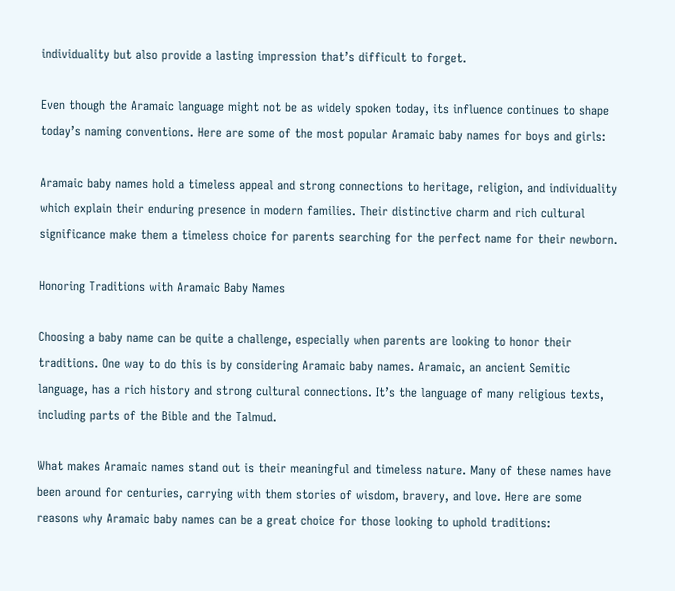individuality but also provide a lasting impression that’s difficult to forget.

Even though the Aramaic language might not be as widely spoken today, its influence continues to shape today’s naming conventions. Here are some of the most popular Aramaic baby names for boys and girls:

Aramaic baby names hold a timeless appeal and strong connections to heritage, religion, and individuality which explain their enduring presence in modern families. Their distinctive charm and rich cultural significance make them a timeless choice for parents searching for the perfect name for their newborn.

Honoring Traditions with Aramaic Baby Names

Choosing a baby name can be quite a challenge, especially when parents are looking to honor their traditions. One way to do this is by considering Aramaic baby names. Aramaic, an ancient Semitic language, has a rich history and strong cultural connections. It’s the language of many religious texts, including parts of the Bible and the Talmud.

What makes Aramaic names stand out is their meaningful and timeless nature. Many of these names have been around for centuries, carrying with them stories of wisdom, bravery, and love. Here are some reasons why Aramaic baby names can be a great choice for those looking to uphold traditions: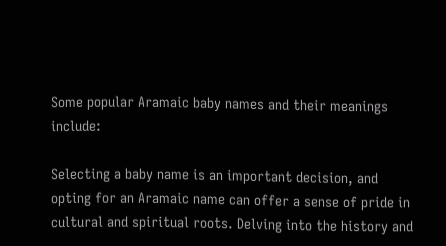Some popular Aramaic baby names and their meanings include:

Selecting a baby name is an important decision, and opting for an Aramaic name can offer a sense of pride in cultural and spiritual roots. Delving into the history and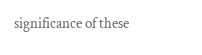significance of these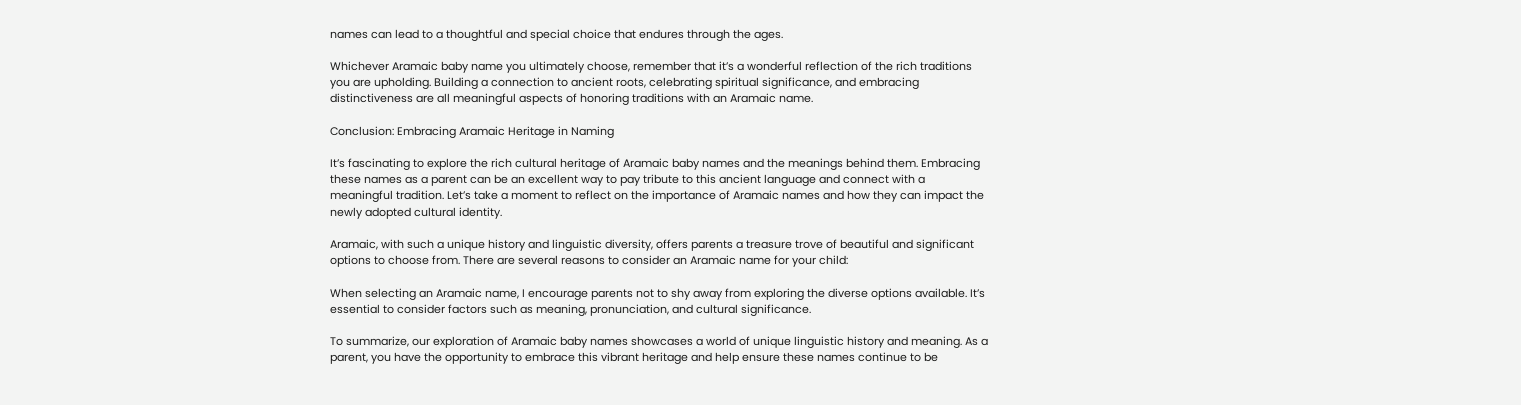names can lead to a thoughtful and special choice that endures through the ages.

Whichever Aramaic baby name you ultimately choose, remember that it’s a wonderful reflection of the rich traditions you are upholding. Building a connection to ancient roots, celebrating spiritual significance, and embracing distinctiveness are all meaningful aspects of honoring traditions with an Aramaic name.

Conclusion: Embracing Aramaic Heritage in Naming

It’s fascinating to explore the rich cultural heritage of Aramaic baby names and the meanings behind them. Embracing these names as a parent can be an excellent way to pay tribute to this ancient language and connect with a meaningful tradition. Let’s take a moment to reflect on the importance of Aramaic names and how they can impact the newly adopted cultural identity.

Aramaic, with such a unique history and linguistic diversity, offers parents a treasure trove of beautiful and significant options to choose from. There are several reasons to consider an Aramaic name for your child:

When selecting an Aramaic name, I encourage parents not to shy away from exploring the diverse options available. It’s essential to consider factors such as meaning, pronunciation, and cultural significance.

To summarize, our exploration of Aramaic baby names showcases a world of unique linguistic history and meaning. As a parent, you have the opportunity to embrace this vibrant heritage and help ensure these names continue to be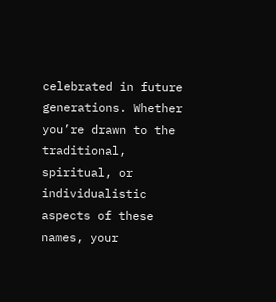celebrated in future generations. Whether you’re drawn to the traditional, spiritual, or individualistic aspects of these names, your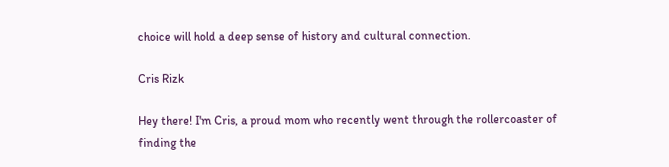choice will hold a deep sense of history and cultural connection.

Cris Rizk

Hey there! I'm Cris, a proud mom who recently went through the rollercoaster of finding the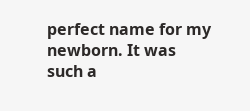perfect name for my newborn. It was such a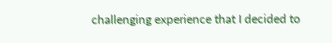challenging experience that I decided to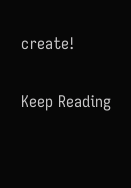create!

Keep Reading